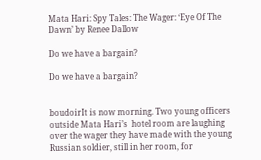Mata Hari: Spy Tales: The Wager: ‘Eye Of The Dawn’ by Renee Dallow

Do we have a bargain?

Do we have a bargain?


boudoirIt is now morning. Two young officers outside Mata Hari’s  hotel room are laughing over the wager they have made with the young Russian soldier, still in her room, for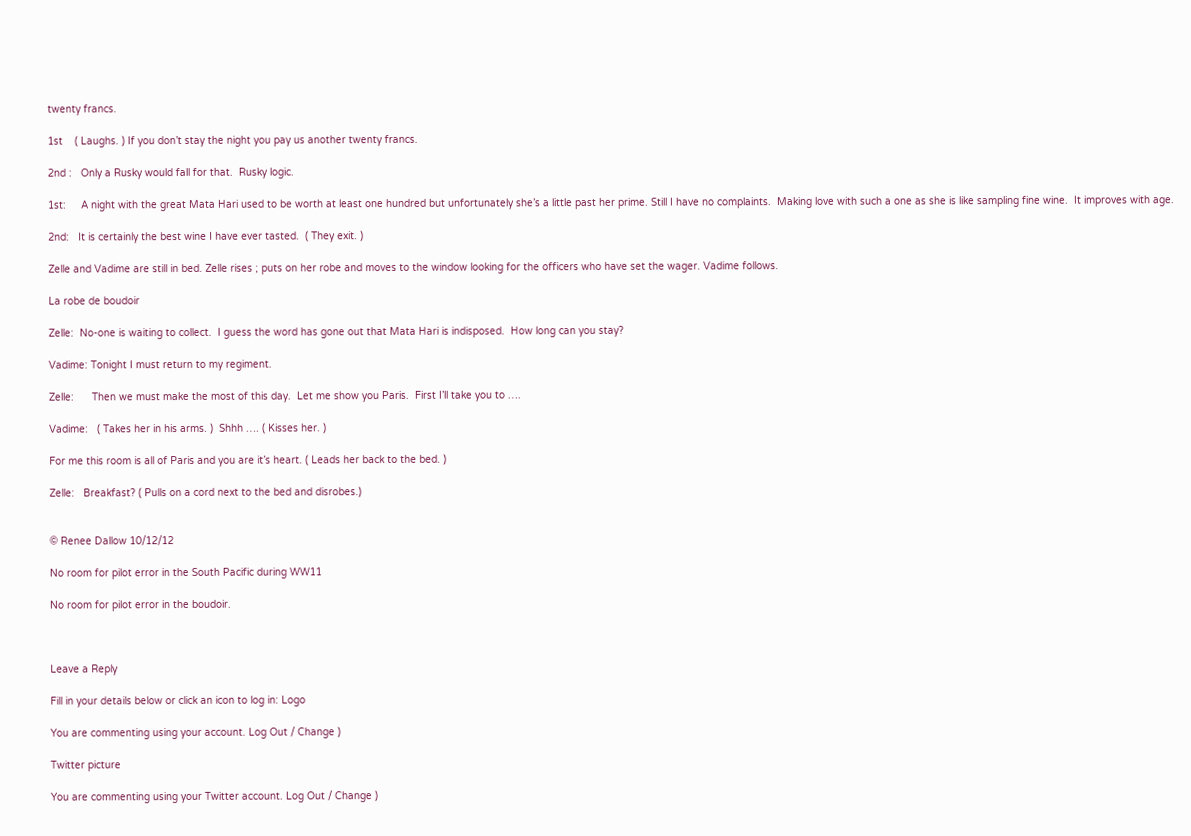twenty francs.

1st    ( Laughs. ) If you don’t stay the night you pay us another twenty francs.

2nd :   Only a Rusky would fall for that.  Rusky logic.

1st:     A night with the great Mata Hari used to be worth at least one hundred but unfortunately she’s a little past her prime. Still I have no complaints.  Making love with such a one as she is like sampling fine wine.  It improves with age.

2nd:   It is certainly the best wine I have ever tasted.  ( They exit. )

Zelle and Vadime are still in bed. Zelle rises ; puts on her robe and moves to the window looking for the officers who have set the wager. Vadime follows.

La robe de boudoir

Zelle:  No-one is waiting to collect.  I guess the word has gone out that Mata Hari is indisposed.  How long can you stay?

Vadime: Tonight I must return to my regiment.

Zelle:      Then we must make the most of this day.  Let me show you Paris.  First I’ll take you to ….

Vadime:   ( Takes her in his arms. )  Shhh …. ( Kisses her. )

For me this room is all of Paris and you are it’s heart. ( Leads her back to the bed. )

Zelle:   Breakfast? ( Pulls on a cord next to the bed and disrobes.)


© Renee Dallow 10/12/12

No room for pilot error in the South Pacific during WW11

No room for pilot error in the boudoir.



Leave a Reply

Fill in your details below or click an icon to log in: Logo

You are commenting using your account. Log Out / Change )

Twitter picture

You are commenting using your Twitter account. Log Out / Change )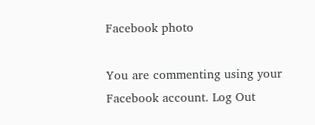Facebook photo

You are commenting using your Facebook account. Log Out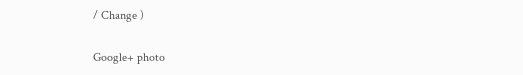/ Change )

Google+ photo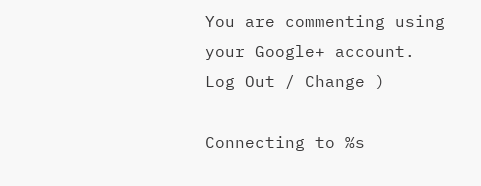You are commenting using your Google+ account. Log Out / Change )

Connecting to %s